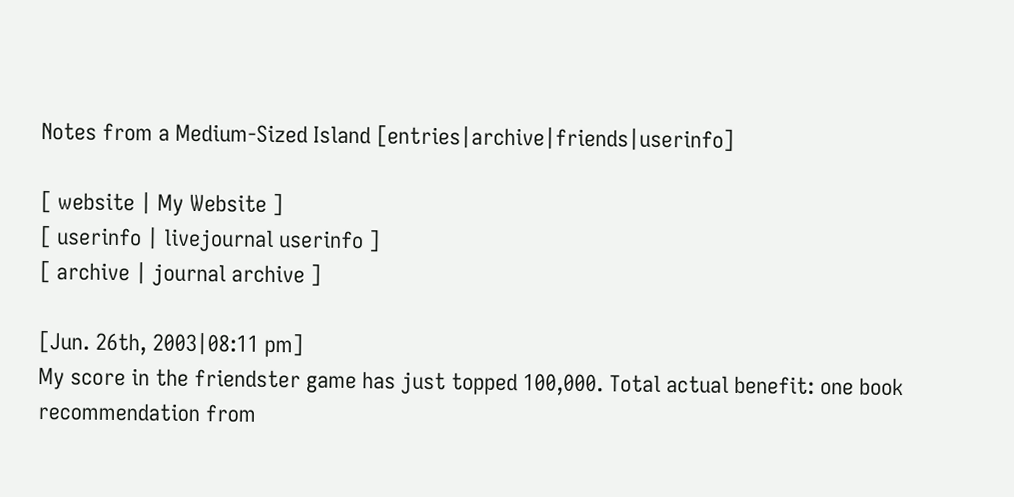Notes from a Medium-Sized Island [entries|archive|friends|userinfo]

[ website | My Website ]
[ userinfo | livejournal userinfo ]
[ archive | journal archive ]

[Jun. 26th, 2003|08:11 pm]
My score in the friendster game has just topped 100,000. Total actual benefit: one book recommendation from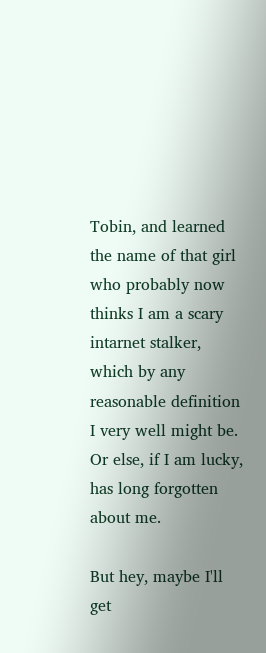Tobin, and learned the name of that girl who probably now thinks I am a scary intarnet stalker, which by any reasonable definition I very well might be. Or else, if I am lucky, has long forgotten about me.

But hey, maybe I'll get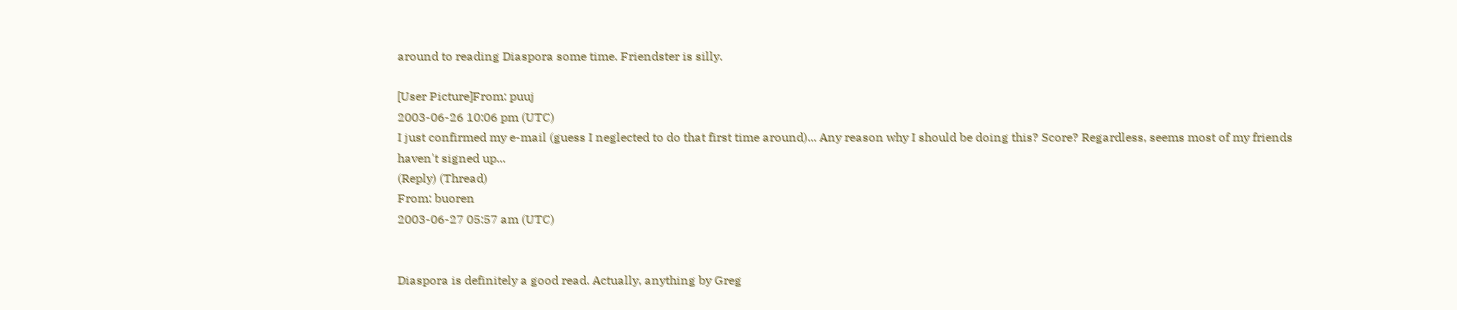around to reading Diaspora some time. Friendster is silly.

[User Picture]From: puuj
2003-06-26 10:06 pm (UTC)
I just confirmed my e-mail (guess I neglected to do that first time around)... Any reason why I should be doing this? Score? Regardless, seems most of my friends haven't signed up...
(Reply) (Thread)
From: buoren
2003-06-27 05:57 am (UTC)


Diaspora is definitely a good read. Actually, anything by Greg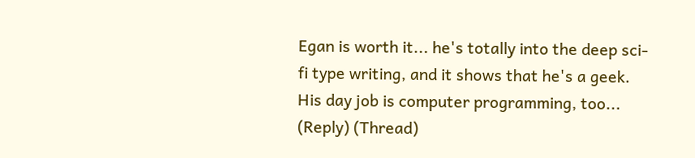Egan is worth it... he's totally into the deep sci-fi type writing, and it shows that he's a geek. His day job is computer programming, too...
(Reply) (Thread)